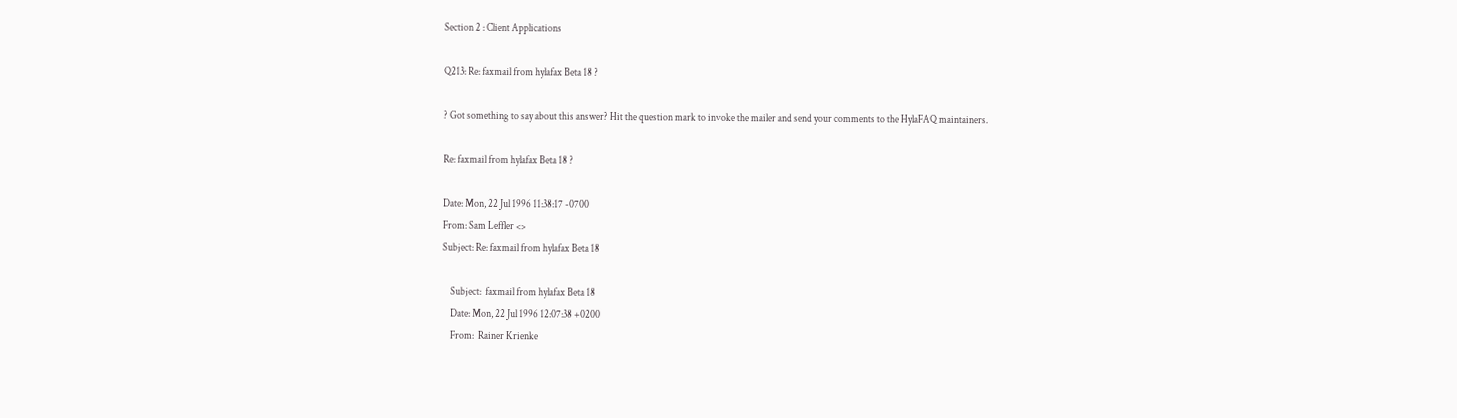Section 2 : Client Applications

Q213: Re: faxmail from hylafax Beta 18 ?

? Got something to say about this answer? Hit the question mark to invoke the mailer and send your comments to the HylaFAQ maintainers.

Re: faxmail from hylafax Beta 18 ?

Date: Mon, 22 Jul 1996 11:38:17 -0700
From: Sam Leffler <>
Subject: Re: faxmail from hylafax Beta 18

    Subject:  faxmail from hylafax Beta 18
    Date: Mon, 22 Jul 1996 12:07:38 +0200
    From:  Rainer Krienke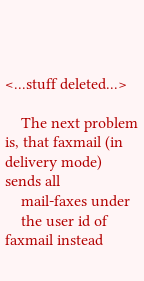<...stuff deleted...>

    The next problem is, that faxmail (in delivery mode) sends all
    mail-faxes under
    the user id of faxmail instead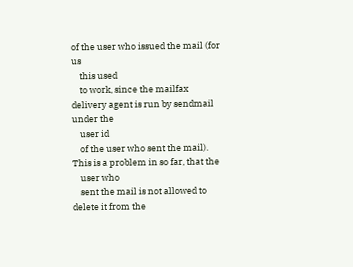of the user who issued the mail (for us
    this used
    to work, since the mailfax delivery agent is run by sendmail under the
    user id
    of the user who sent the mail).  This is a problem in so far, that the
    user who
    sent the mail is not allowed to delete it from the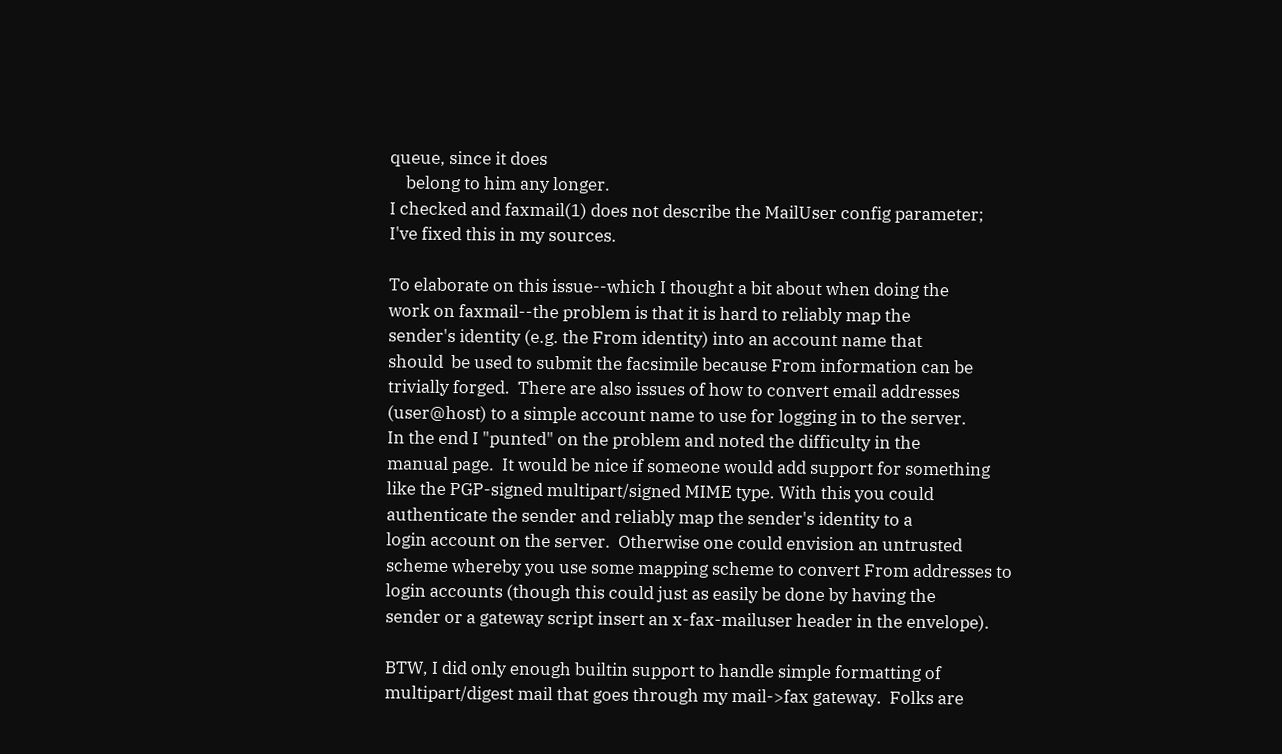queue, since it does
    belong to him any longer.
I checked and faxmail(1) does not describe the MailUser config parameter;
I've fixed this in my sources.

To elaborate on this issue--which I thought a bit about when doing the
work on faxmail--the problem is that it is hard to reliably map the
sender's identity (e.g. the From identity) into an account name that
should  be used to submit the facsimile because From information can be
trivially forged.  There are also issues of how to convert email addresses
(user@host) to a simple account name to use for logging in to the server.
In the end I "punted" on the problem and noted the difficulty in the
manual page.  It would be nice if someone would add support for something
like the PGP-signed multipart/signed MIME type. With this you could
authenticate the sender and reliably map the sender's identity to a
login account on the server.  Otherwise one could envision an untrusted
scheme whereby you use some mapping scheme to convert From addresses to
login accounts (though this could just as easily be done by having the
sender or a gateway script insert an x-fax-mailuser header in the envelope).

BTW, I did only enough builtin support to handle simple formatting of
multipart/digest mail that goes through my mail->fax gateway.  Folks are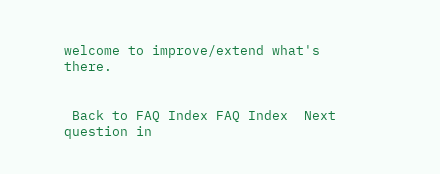welcome to improve/extend what's there.


 Back to FAQ Index FAQ Index  Next question in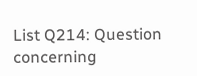List Q214: Question concerning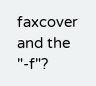faxcover and the "-f"?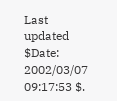Last updated $Date: 2002/03/07 09:17:53 $.